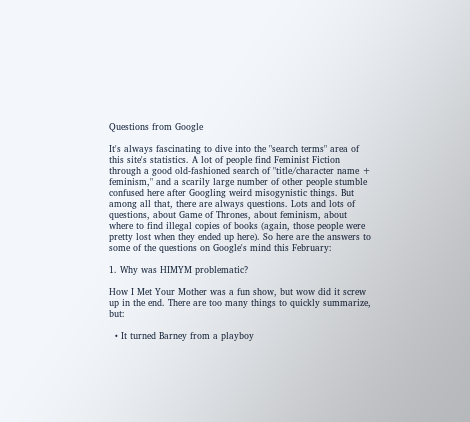Questions from Google

It's always fascinating to dive into the "search terms" area of this site's statistics. A lot of people find Feminist Fiction through a good old-fashioned search of "title/character name + feminism," and a scarily large number of other people stumble confused here after Googling weird misogynistic things. But among all that, there are always questions. Lots and lots of questions, about Game of Thrones, about feminism, about where to find illegal copies of books (again, those people were pretty lost when they ended up here). So here are the answers to some of the questions on Google's mind this February:

1. Why was HIMYM problematic?

How I Met Your Mother was a fun show, but wow did it screw up in the end. There are too many things to quickly summarize, but:

  • It turned Barney from a playboy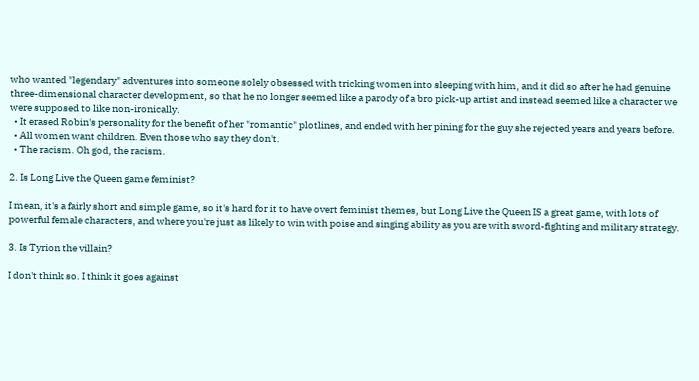who wanted "legendary" adventures into someone solely obsessed with tricking women into sleeping with him, and it did so after he had genuine three-dimensional character development, so that he no longer seemed like a parody of a bro pick-up artist and instead seemed like a character we were supposed to like non-ironically.
  • It erased Robin's personality for the benefit of her "romantic" plotlines, and ended with her pining for the guy she rejected years and years before.
  • All women want children. Even those who say they don't.
  • The racism. Oh god, the racism.

2. Is Long Live the Queen game feminist?

I mean, it's a fairly short and simple game, so it's hard for it to have overt feminist themes, but Long Live the Queen IS a great game, with lots of powerful female characters, and where you're just as likely to win with poise and singing ability as you are with sword-fighting and military strategy.

3. Is Tyrion the villain?

I don't think so. I think it goes against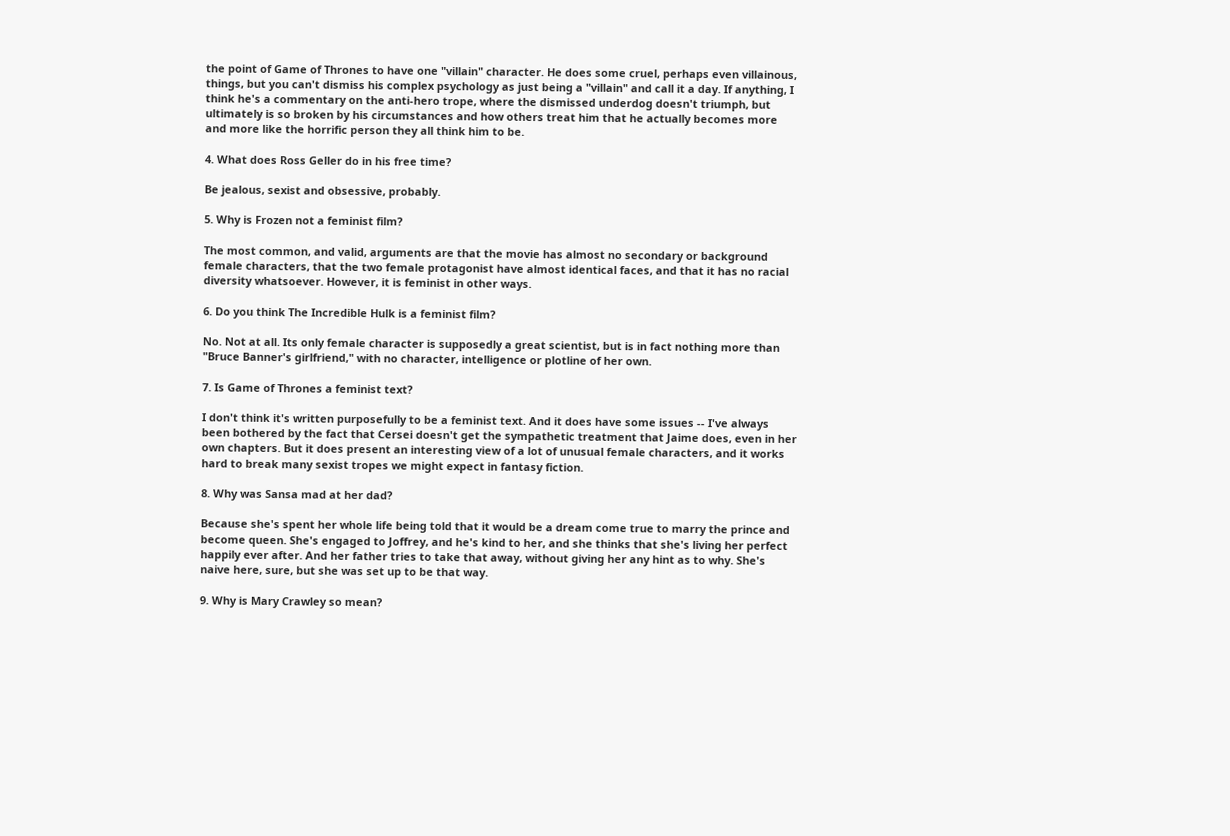the point of Game of Thrones to have one "villain" character. He does some cruel, perhaps even villainous, things, but you can't dismiss his complex psychology as just being a "villain" and call it a day. If anything, I think he's a commentary on the anti-hero trope, where the dismissed underdog doesn't triumph, but ultimately is so broken by his circumstances and how others treat him that he actually becomes more and more like the horrific person they all think him to be.

4. What does Ross Geller do in his free time?

Be jealous, sexist and obsessive, probably.

5. Why is Frozen not a feminist film?

The most common, and valid, arguments are that the movie has almost no secondary or background female characters, that the two female protagonist have almost identical faces, and that it has no racial diversity whatsoever. However, it is feminist in other ways.

6. Do you think The Incredible Hulk is a feminist film?

No. Not at all. Its only female character is supposedly a great scientist, but is in fact nothing more than "Bruce Banner's girlfriend," with no character, intelligence or plotline of her own.

7. Is Game of Thrones a feminist text?

I don't think it's written purposefully to be a feminist text. And it does have some issues -- I've always been bothered by the fact that Cersei doesn't get the sympathetic treatment that Jaime does, even in her own chapters. But it does present an interesting view of a lot of unusual female characters, and it works hard to break many sexist tropes we might expect in fantasy fiction.

8. Why was Sansa mad at her dad?

Because she's spent her whole life being told that it would be a dream come true to marry the prince and become queen. She's engaged to Joffrey, and he's kind to her, and she thinks that she's living her perfect happily ever after. And her father tries to take that away, without giving her any hint as to why. She's naive here, sure, but she was set up to be that way.

9. Why is Mary Crawley so mean?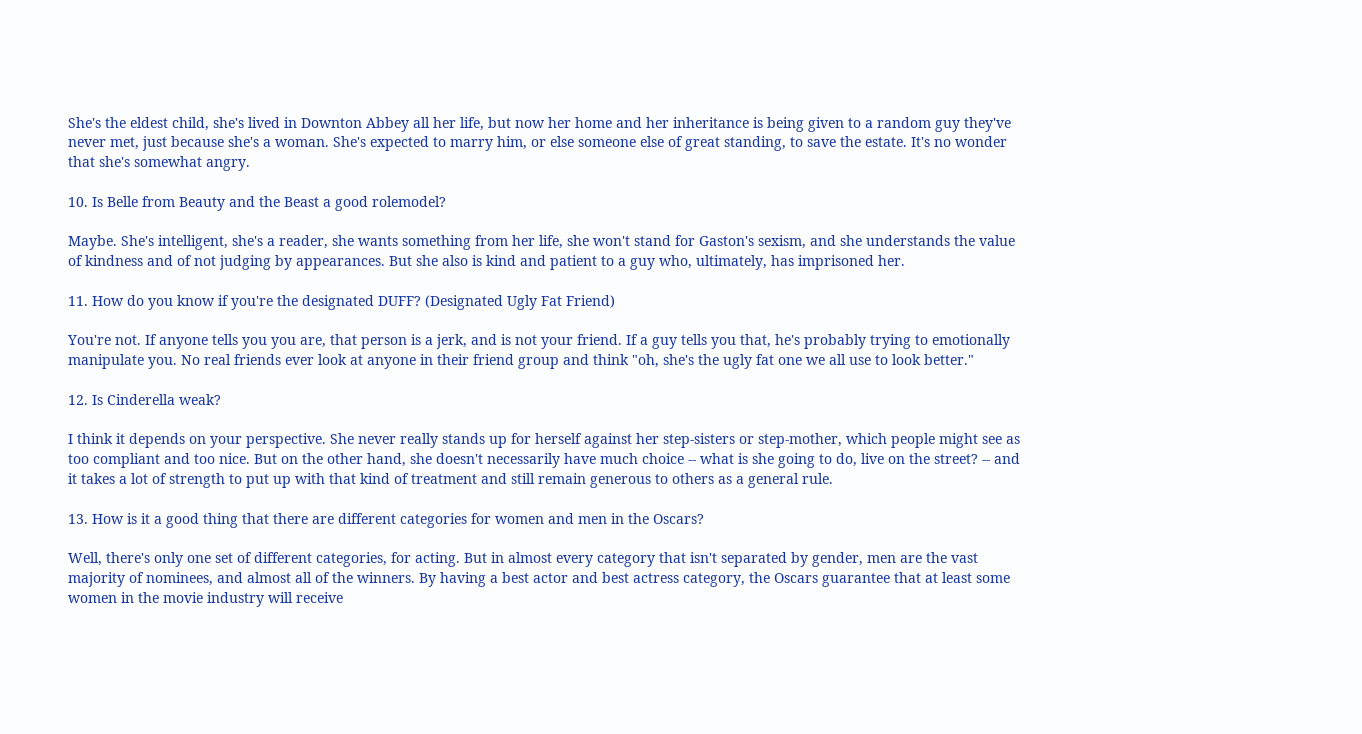She's the eldest child, she's lived in Downton Abbey all her life, but now her home and her inheritance is being given to a random guy they've never met, just because she's a woman. She's expected to marry him, or else someone else of great standing, to save the estate. It's no wonder that she's somewhat angry.

10. Is Belle from Beauty and the Beast a good rolemodel?

Maybe. She's intelligent, she's a reader, she wants something from her life, she won't stand for Gaston's sexism, and she understands the value of kindness and of not judging by appearances. But she also is kind and patient to a guy who, ultimately, has imprisoned her.

11. How do you know if you're the designated DUFF? (Designated Ugly Fat Friend)

You're not. If anyone tells you you are, that person is a jerk, and is not your friend. If a guy tells you that, he's probably trying to emotionally manipulate you. No real friends ever look at anyone in their friend group and think "oh, she's the ugly fat one we all use to look better."

12. Is Cinderella weak?

I think it depends on your perspective. She never really stands up for herself against her step-sisters or step-mother, which people might see as too compliant and too nice. But on the other hand, she doesn't necessarily have much choice -- what is she going to do, live on the street? -- and it takes a lot of strength to put up with that kind of treatment and still remain generous to others as a general rule.

13. How is it a good thing that there are different categories for women and men in the Oscars?

Well, there's only one set of different categories, for acting. But in almost every category that isn't separated by gender, men are the vast majority of nominees, and almost all of the winners. By having a best actor and best actress category, the Oscars guarantee that at least some women in the movie industry will receive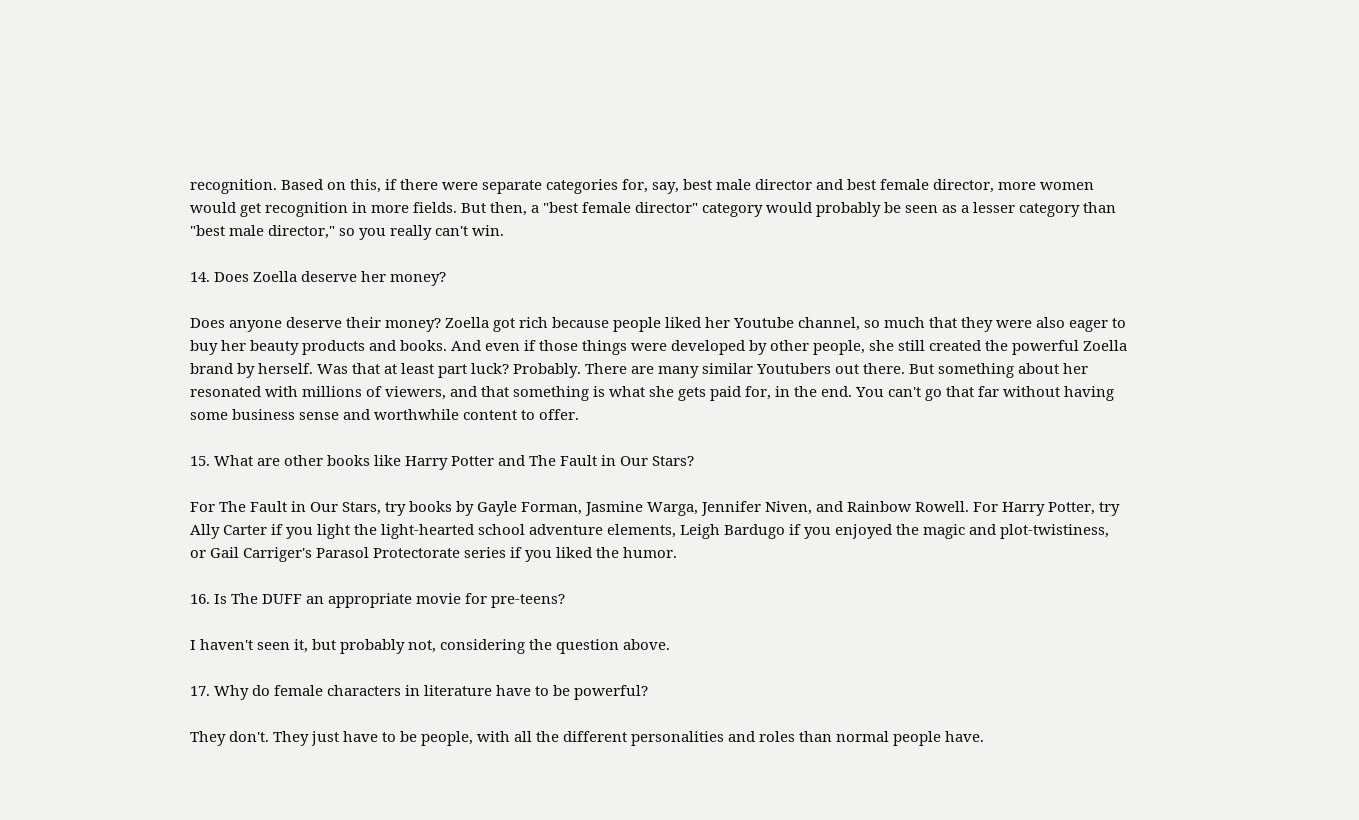recognition. Based on this, if there were separate categories for, say, best male director and best female director, more women would get recognition in more fields. But then, a "best female director" category would probably be seen as a lesser category than "best male director," so you really can't win.

14. Does Zoella deserve her money?

Does anyone deserve their money? Zoella got rich because people liked her Youtube channel, so much that they were also eager to buy her beauty products and books. And even if those things were developed by other people, she still created the powerful Zoella brand by herself. Was that at least part luck? Probably. There are many similar Youtubers out there. But something about her resonated with millions of viewers, and that something is what she gets paid for, in the end. You can't go that far without having some business sense and worthwhile content to offer.

15. What are other books like Harry Potter and The Fault in Our Stars?

For The Fault in Our Stars, try books by Gayle Forman, Jasmine Warga, Jennifer Niven, and Rainbow Rowell. For Harry Potter, try Ally Carter if you light the light-hearted school adventure elements, Leigh Bardugo if you enjoyed the magic and plot-twistiness, or Gail Carriger's Parasol Protectorate series if you liked the humor.

16. Is The DUFF an appropriate movie for pre-teens?

I haven't seen it, but probably not, considering the question above.

17. Why do female characters in literature have to be powerful?

They don't. They just have to be people, with all the different personalities and roles than normal people have.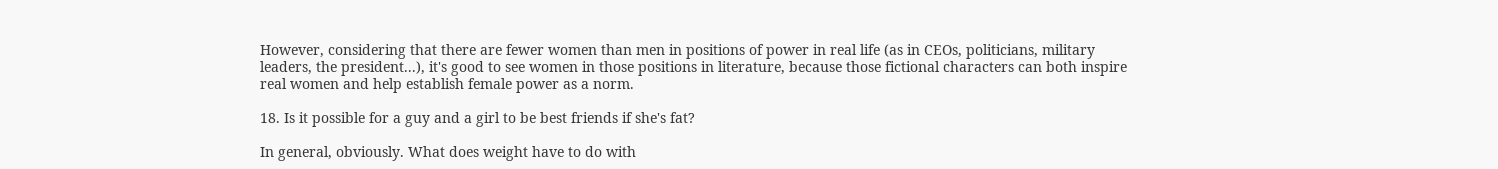However, considering that there are fewer women than men in positions of power in real life (as in CEOs, politicians, military leaders, the president...), it's good to see women in those positions in literature, because those fictional characters can both inspire real women and help establish female power as a norm.

18. Is it possible for a guy and a girl to be best friends if she's fat?

In general, obviously. What does weight have to do with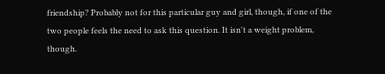friendship? Probably not for this particular guy and girl, though, if one of the two people feels the need to ask this question. It isn't a weight problem, though.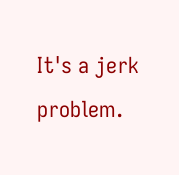It's a jerk problem.